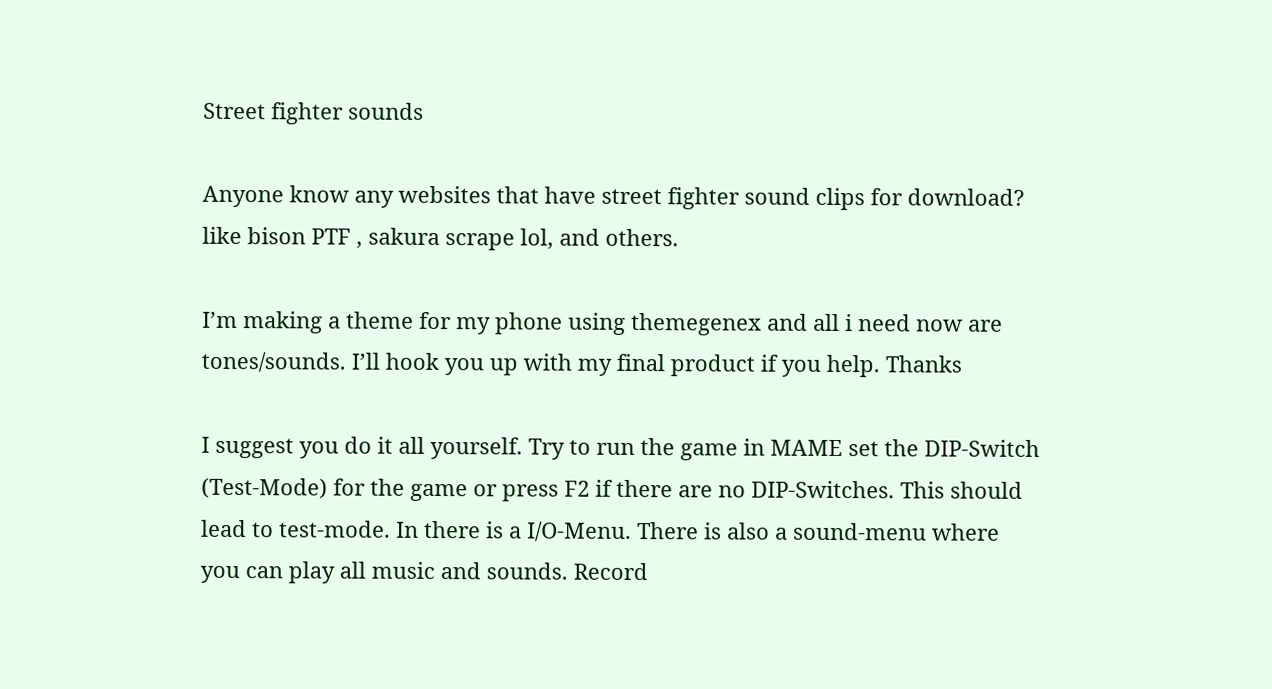Street fighter sounds

Anyone know any websites that have street fighter sound clips for download? like bison PTF , sakura scrape lol, and others.

I’m making a theme for my phone using themegenex and all i need now are tones/sounds. I’ll hook you up with my final product if you help. Thanks

I suggest you do it all yourself. Try to run the game in MAME set the DIP-Switch (Test-Mode) for the game or press F2 if there are no DIP-Switches. This should lead to test-mode. In there is a I/O-Menu. There is also a sound-menu where you can play all music and sounds. Record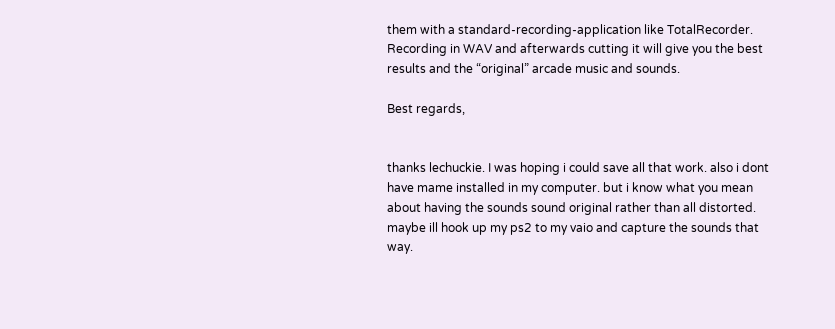them with a standard-recording-application like TotalRecorder. Recording in WAV and afterwards cutting it will give you the best results and the “original” arcade music and sounds.

Best regards,


thanks lechuckie. I was hoping i could save all that work. also i dont have mame installed in my computer. but i know what you mean about having the sounds sound original rather than all distorted.
maybe ill hook up my ps2 to my vaio and capture the sounds that way.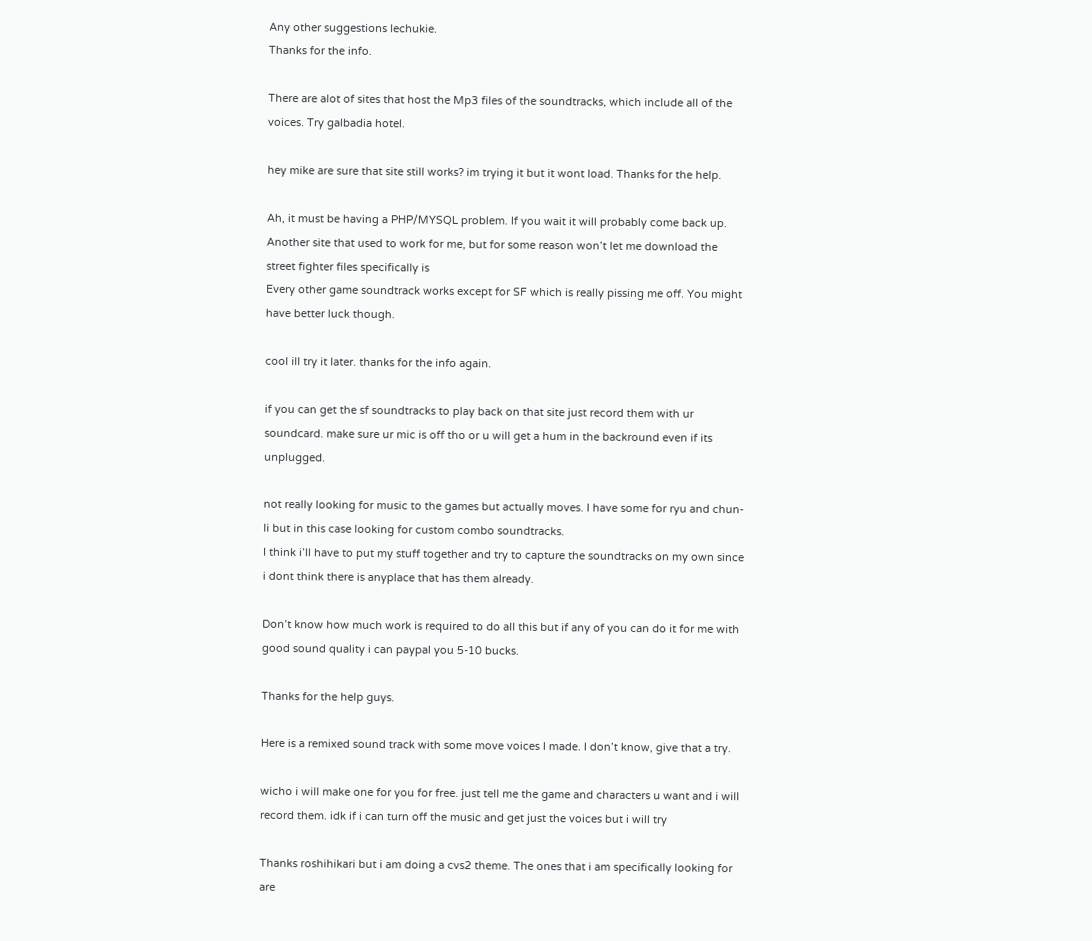Any other suggestions lechukie.
Thanks for the info.

There are alot of sites that host the Mp3 files of the soundtracks, which include all of the voices. Try galbadia hotel.

hey mike are sure that site still works? im trying it but it wont load. Thanks for the help.

Ah, it must be having a PHP/MYSQL problem. If you wait it will probably come back up. Another site that used to work for me, but for some reason won’t let me download the street fighter files specifically is
Every other game soundtrack works except for SF which is really pissing me off. You might have better luck though.

cool ill try it later. thanks for the info again.

if you can get the sf soundtracks to play back on that site just record them with ur soundcard. make sure ur mic is off tho or u will get a hum in the backround even if its unplugged.

not really looking for music to the games but actually moves. I have some for ryu and chun-li but in this case looking for custom combo soundtracks.
I think i’ll have to put my stuff together and try to capture the soundtracks on my own since i dont think there is anyplace that has them already.

Don’t know how much work is required to do all this but if any of you can do it for me with good sound quality i can paypal you 5-10 bucks.

Thanks for the help guys.

Here is a remixed sound track with some move voices I made. I don’t know, give that a try.

wicho i will make one for you for free. just tell me the game and characters u want and i will record them. idk if i can turn off the music and get just the voices but i will try

Thanks roshihikari but i am doing a cvs2 theme. The ones that i am specifically looking for are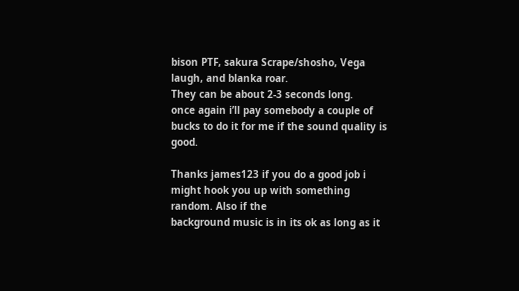bison PTF, sakura Scrape/shosho, Vega laugh, and blanka roar.
They can be about 2-3 seconds long.
once again i’ll pay somebody a couple of bucks to do it for me if the sound quality is good.

Thanks james123 if you do a good job i might hook you up with something random. Also if the
background music is in its ok as long as it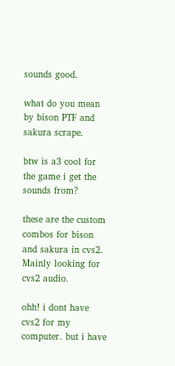sounds good.

what do you mean by bison PTF and sakura scrape.

btw is a3 cool for the game i get the sounds from?

these are the custom combos for bison and sakura in cvs2. Mainly looking for cvs2 audio.

ohh! i dont have cvs2 for my computer. but i have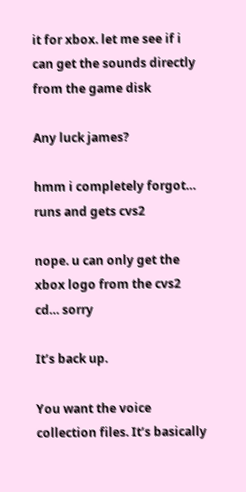it for xbox. let me see if i can get the sounds directly from the game disk

Any luck james?

hmm i completely forgot… runs and gets cvs2

nope. u can only get the xbox logo from the cvs2 cd… sorry

It’s back up.

You want the voice collection files. It’s basically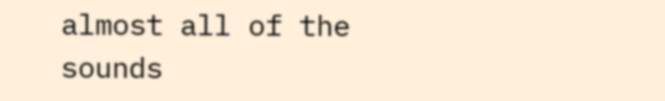almost all of the sounds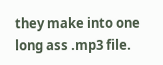they make into one long ass .mp3 file.